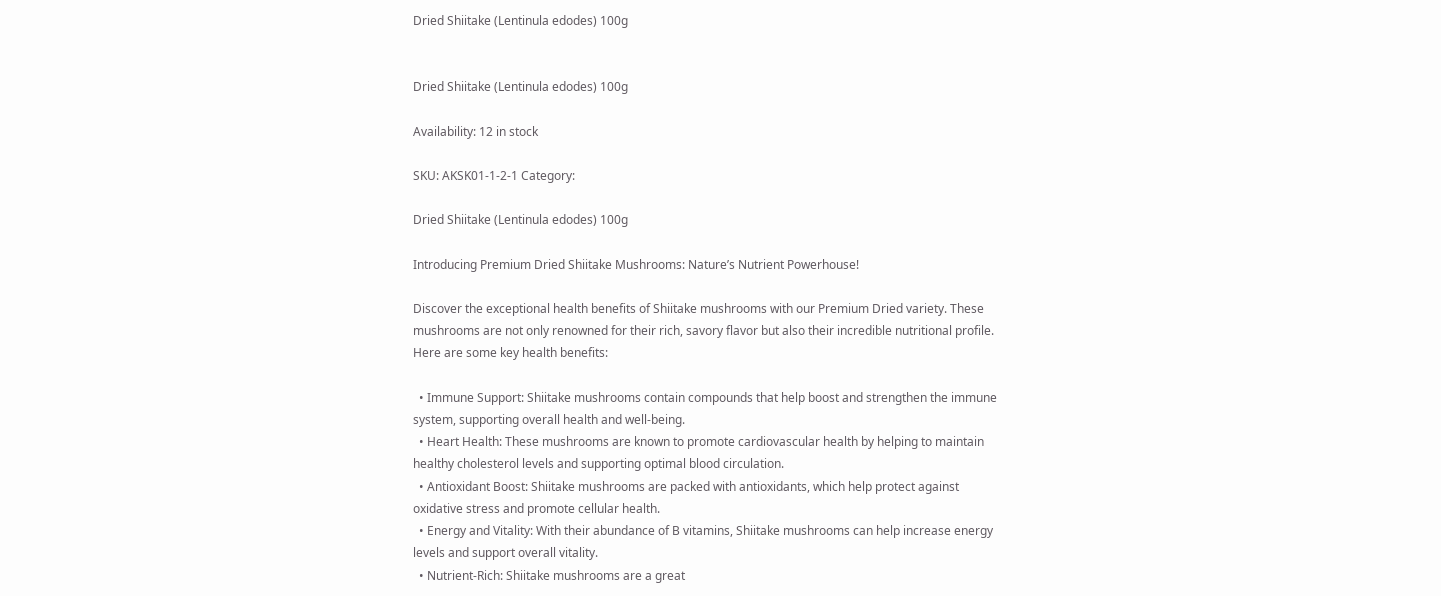Dried Shiitake (Lentinula edodes) 100g


Dried Shiitake (Lentinula edodes) 100g

Availability: 12 in stock

SKU: AKSK01-1-2-1 Category:

Dried Shiitake (Lentinula edodes) 100g

Introducing Premium Dried Shiitake Mushrooms: Nature’s Nutrient Powerhouse!

Discover the exceptional health benefits of Shiitake mushrooms with our Premium Dried variety. These mushrooms are not only renowned for their rich, savory flavor but also their incredible nutritional profile. Here are some key health benefits:

  • Immune Support: Shiitake mushrooms contain compounds that help boost and strengthen the immune system, supporting overall health and well-being.
  • Heart Health: These mushrooms are known to promote cardiovascular health by helping to maintain healthy cholesterol levels and supporting optimal blood circulation.
  • Antioxidant Boost: Shiitake mushrooms are packed with antioxidants, which help protect against oxidative stress and promote cellular health.
  • Energy and Vitality: With their abundance of B vitamins, Shiitake mushrooms can help increase energy levels and support overall vitality.
  • Nutrient-Rich: Shiitake mushrooms are a great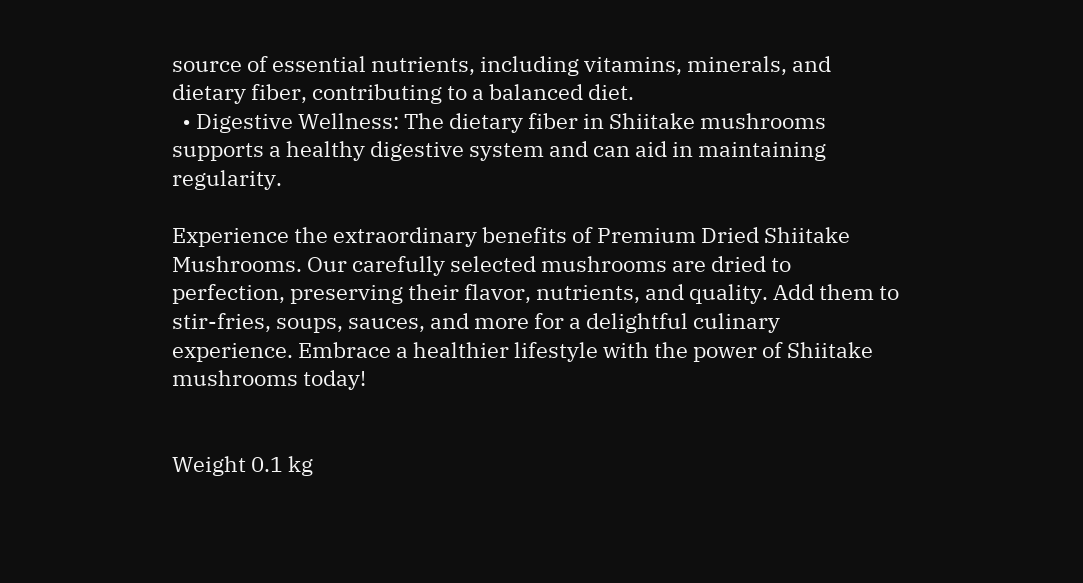source of essential nutrients, including vitamins, minerals, and dietary fiber, contributing to a balanced diet.
  • Digestive Wellness: The dietary fiber in Shiitake mushrooms supports a healthy digestive system and can aid in maintaining regularity.

Experience the extraordinary benefits of Premium Dried Shiitake Mushrooms. Our carefully selected mushrooms are dried to perfection, preserving their flavor, nutrients, and quality. Add them to stir-fries, soups, sauces, and more for a delightful culinary experience. Embrace a healthier lifestyle with the power of Shiitake mushrooms today!


Weight 0.1 kg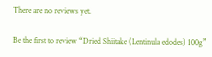There are no reviews yet.

Be the first to review “Dried Shiitake (Lentinula edodes) 100g”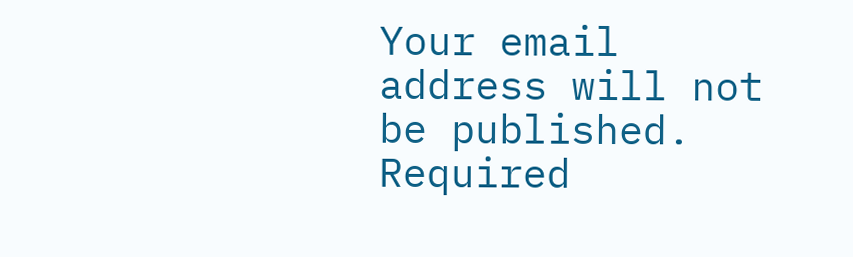Your email address will not be published. Required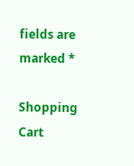fields are marked *

Shopping Cart